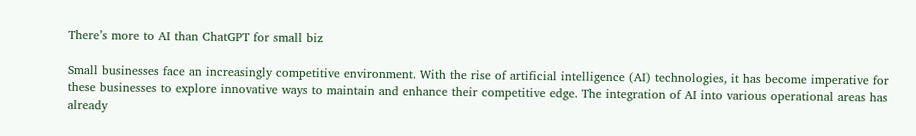There’s more to AI than ChatGPT for small biz

Small businesses face an increasingly competitive environment. With the rise of artificial intelligence (AI) technologies, it has become imperative for these businesses to explore innovative ways to maintain and enhance their competitive edge. The integration of AI into various operational areas has already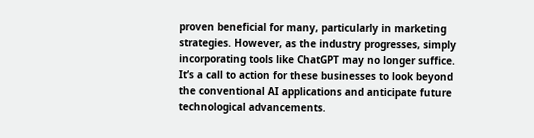proven beneficial for many, particularly in marketing strategies. However, as the industry progresses, simply incorporating tools like ChatGPT may no longer suffice. It’s a call to action for these businesses to look beyond the conventional AI applications and anticipate future technological advancements.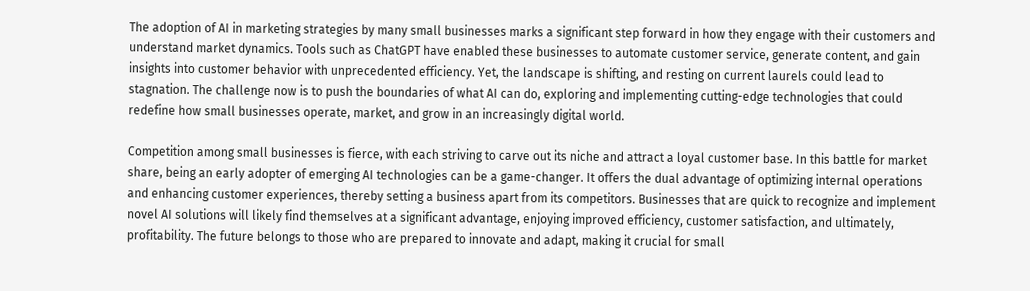The adoption of AI in marketing strategies by many small businesses marks a significant step forward in how they engage with their customers and understand market dynamics. Tools such as ChatGPT have enabled these businesses to automate customer service, generate content, and gain insights into customer behavior with unprecedented efficiency. Yet, the landscape is shifting, and resting on current laurels could lead to stagnation. The challenge now is to push the boundaries of what AI can do, exploring and implementing cutting-edge technologies that could redefine how small businesses operate, market, and grow in an increasingly digital world.

Competition among small businesses is fierce, with each striving to carve out its niche and attract a loyal customer base. In this battle for market share, being an early adopter of emerging AI technologies can be a game-changer. It offers the dual advantage of optimizing internal operations and enhancing customer experiences, thereby setting a business apart from its competitors. Businesses that are quick to recognize and implement novel AI solutions will likely find themselves at a significant advantage, enjoying improved efficiency, customer satisfaction, and ultimately, profitability. The future belongs to those who are prepared to innovate and adapt, making it crucial for small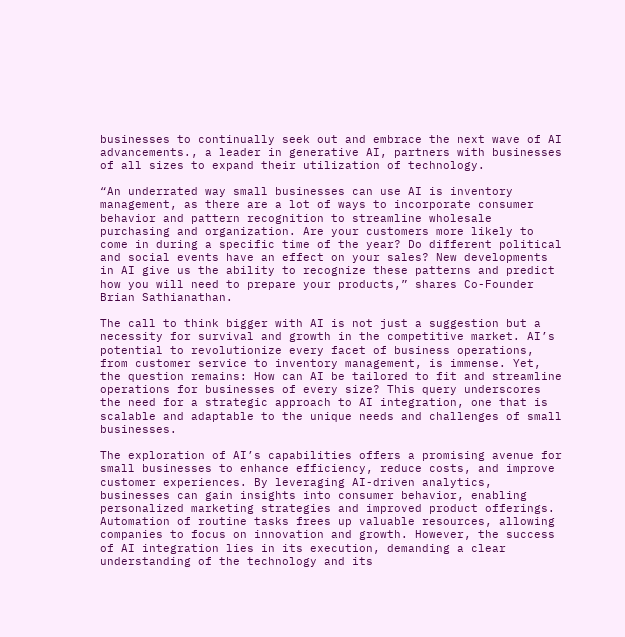businesses to continually seek out and embrace the next wave of AI advancements., a leader in generative AI, partners with businesses of all sizes to expand their utilization of technology.

“An underrated way small businesses can use AI is inventory management, as there are a lot of ways to incorporate consumer behavior and pattern recognition to streamline wholesale purchasing and organization. Are your customers more likely to come in during a specific time of the year? Do different political and social events have an effect on your sales? New developments in AI give us the ability to recognize these patterns and predict how you will need to prepare your products,” shares Co-Founder Brian Sathianathan.

The call to think bigger with AI is not just a suggestion but a necessity for survival and growth in the competitive market. AI’s potential to revolutionize every facet of business operations, from customer service to inventory management, is immense. Yet, the question remains: How can AI be tailored to fit and streamline operations for businesses of every size? This query underscores the need for a strategic approach to AI integration, one that is scalable and adaptable to the unique needs and challenges of small businesses.

The exploration of AI’s capabilities offers a promising avenue for small businesses to enhance efficiency, reduce costs, and improve customer experiences. By leveraging AI-driven analytics, businesses can gain insights into consumer behavior, enabling personalized marketing strategies and improved product offerings. Automation of routine tasks frees up valuable resources, allowing companies to focus on innovation and growth. However, the success of AI integration lies in its execution, demanding a clear understanding of the technology and its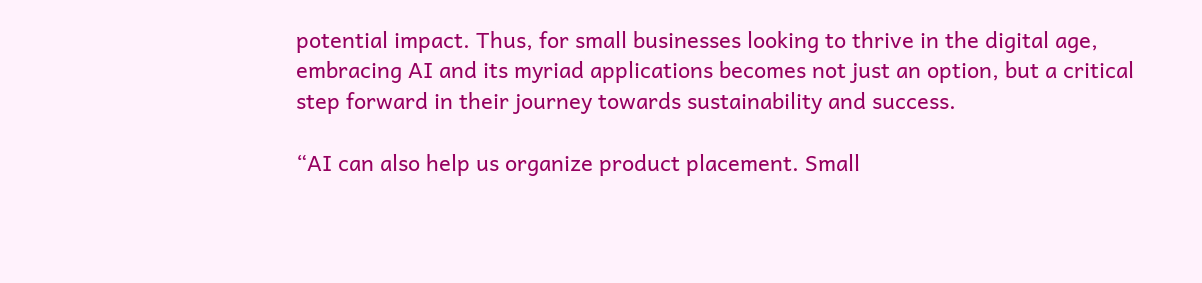potential impact. Thus, for small businesses looking to thrive in the digital age, embracing AI and its myriad applications becomes not just an option, but a critical step forward in their journey towards sustainability and success.

“AI can also help us organize product placement. Small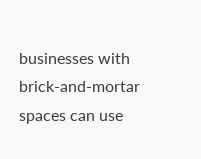businesses with brick-and-mortar spaces can use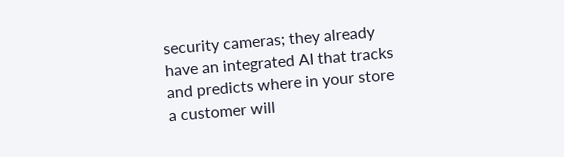security cameras; they already have an integrated AI that tracks and predicts where in your store a customer will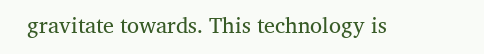gravitate towards. This technology is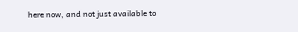here now, and not just available to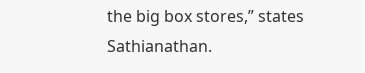the big box stores,” states Sathianathan.